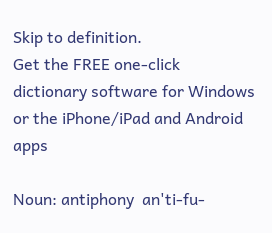Skip to definition.
Get the FREE one-click dictionary software for Windows or the iPhone/iPad and Android apps

Noun: antiphony  an'ti-fu-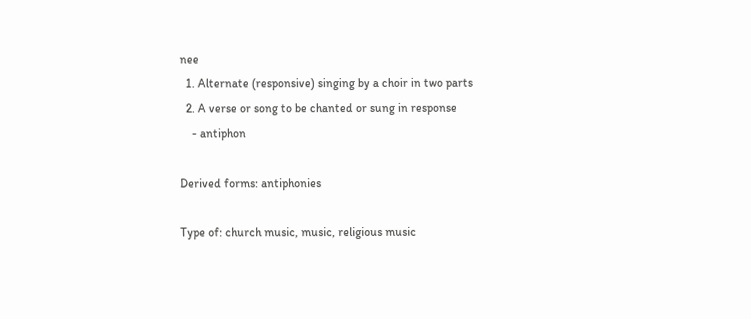nee
  1. Alternate (responsive) singing by a choir in two parts
  2. A verse or song to be chanted or sung in response
    - antiphon

Derived forms: antiphonies

Type of: church music, music, religious music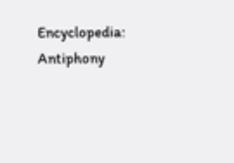Encyclopedia: Antiphony